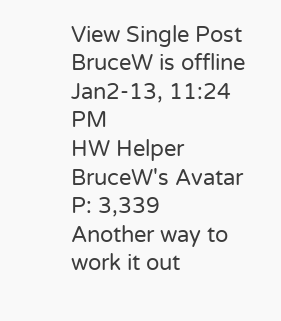View Single Post
BruceW is offline
Jan2-13, 11:24 PM
HW Helper
BruceW's Avatar
P: 3,339
Another way to work it out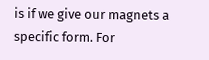is if we give our magnets a specific form. For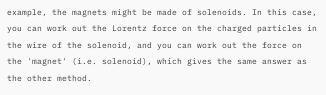example, the magnets might be made of solenoids. In this case, you can work out the Lorentz force on the charged particles in the wire of the solenoid, and you can work out the force on the 'magnet' (i.e. solenoid), which gives the same answer as the other method.